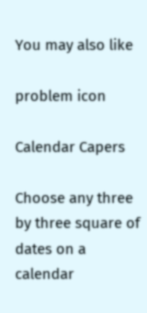You may also like

problem icon

Calendar Capers

Choose any three by three square of dates on a calendar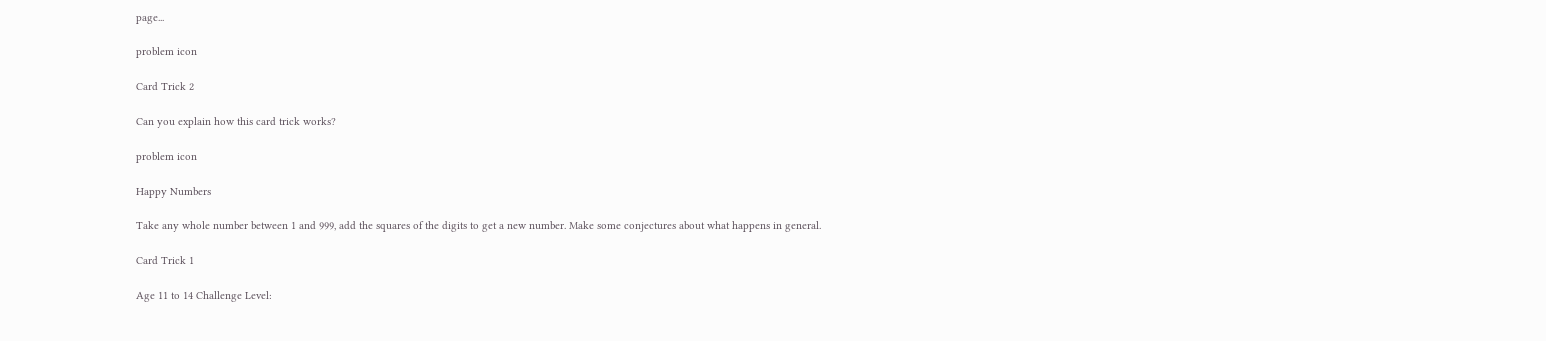page...

problem icon

Card Trick 2

Can you explain how this card trick works?

problem icon

Happy Numbers

Take any whole number between 1 and 999, add the squares of the digits to get a new number. Make some conjectures about what happens in general.

Card Trick 1

Age 11 to 14 Challenge Level: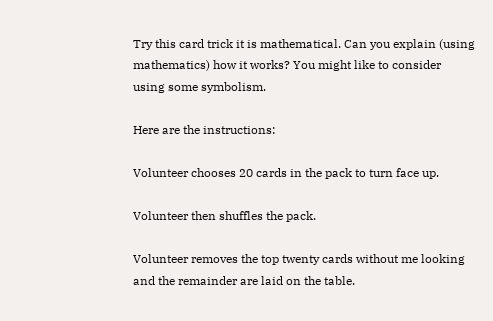Try this card trick it is mathematical. Can you explain (using mathematics) how it works? You might like to consider using some symbolism.

Here are the instructions:

Volunteer chooses 20 cards in the pack to turn face up.

Volunteer then shuffles the pack.

Volunteer removes the top twenty cards without me looking and the remainder are laid on the table.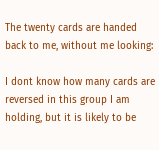The twenty cards are handed back to me, without me looking:

I dont know how many cards are reversed in this group I am holding, but it is likely to be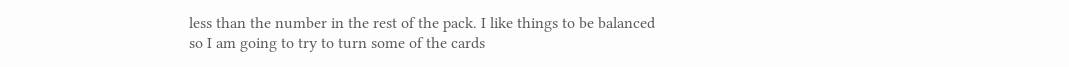less than the number in the rest of the pack. I like things to be balanced so I am going to try to turn some of the cards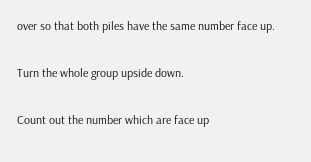over so that both piles have the same number face up.

Turn the whole group upside down.

Count out the number which are face up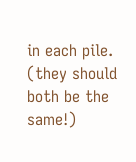in each pile. (they should both be the same!)